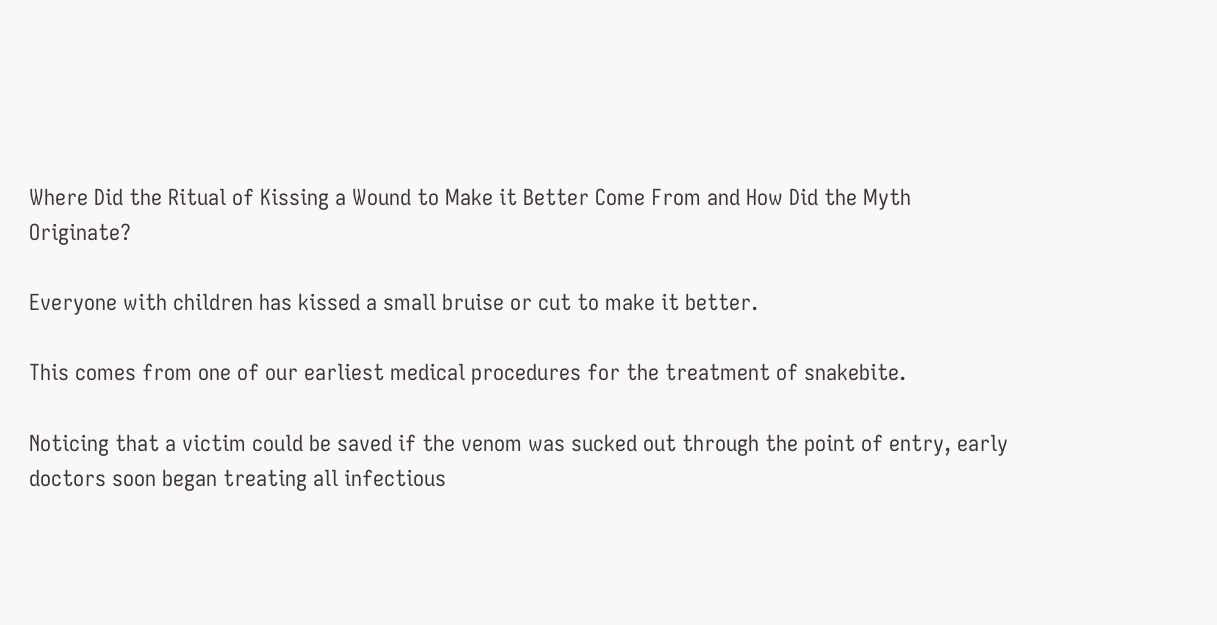Where Did the Ritual of Kissing a Wound to Make it Better Come From and How Did the Myth Originate?

Everyone with children has kissed a small bruise or cut to make it better.

This comes from one of our earliest medical procedures for the treatment of snakebite.

Noticing that a victim could be saved if the venom was sucked out through the point of entry, early doctors soon began treating all infectious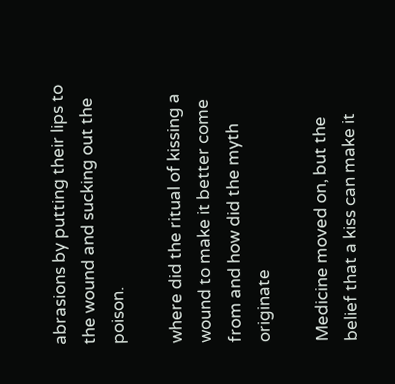abrasions by putting their lips to the wound and sucking out the poison.

where did the ritual of kissing a wound to make it better come from and how did the myth originate

Medicine moved on, but the belief that a kiss can make it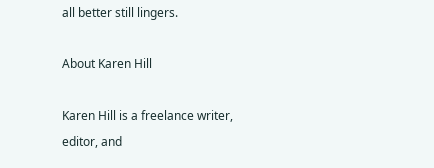all better still lingers.

About Karen Hill

Karen Hill is a freelance writer, editor, and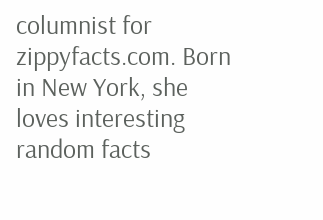columnist for zippyfacts.com. Born in New York, she loves interesting random facts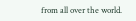from all over the world.